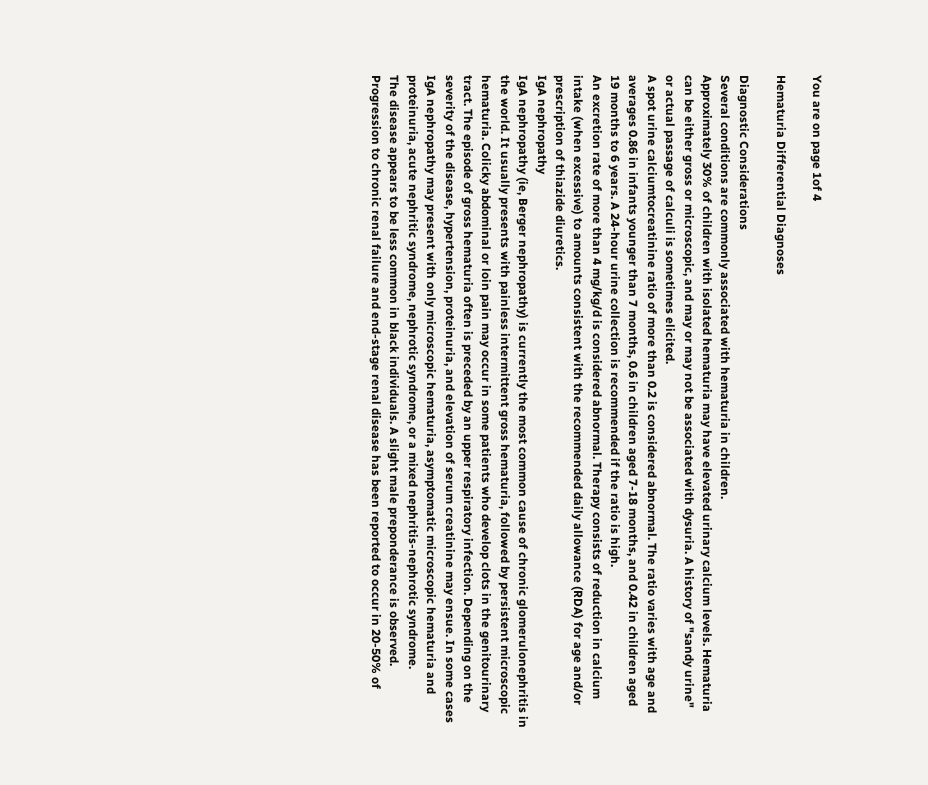You are on page 1of 4

Hematuria Differential Diagnoses

Diagnostic Considerations
Several conditions are commonly associated with hematuria in children.
Approximately 30% of children with isolated hematuria may have elevated urinary calcium levels. Hematuria
can be either gross or microscopic, and may or may not be associated with dysuria. A history of "sandy urine"
or actual passage of calculi is sometimes elicited.
A spot urine calciumtocreatinine ratio of more than 0.2 is considered abnormal. The ratio varies with age and
averages 0.86 in infants younger than 7 months, 0.6 in children aged 7-18 months, and 0.42 in children aged
19 months to 6 years. A 24-hour urine collection is recommended if the ratio is high.
An excretion rate of more than 4 mg/kg/d is considered abnormal. Therapy consists of reduction in calcium
intake (when excessive) to amounts consistent with the recommended daily allowance (RDA) for age and/or
prescription of thiazide diuretics.
IgA nephropathy
IgA nephropathy (ie, Berger nephropathy) is currently the most common cause of chronic glomerulonephritis in
the world. It usually presents with painless intermittent gross hematuria, followed by persistent microscopic
hematuria. Colicky abdominal or loin pain may occur in some patients who develop clots in the genitourinary
tract. The episode of gross hematuria often is preceded by an upper respiratory infection. Depending on the
severity of the disease, hypertension, proteinuria, and elevation of serum creatinine may ensue. In some cases
IgA nephropathy may present with only microscopic hematuria, asymptomatic microscopic hematuria and
proteinuria, acute nephritic syndrome, nephrotic syndrome, or a mixed nephritis-nephrotic syndrome.
The disease appears to be less common in black individuals. A slight male preponderance is observed.
Progression to chronic renal failure and end-stage renal disease has been reported to occur in 20-50% of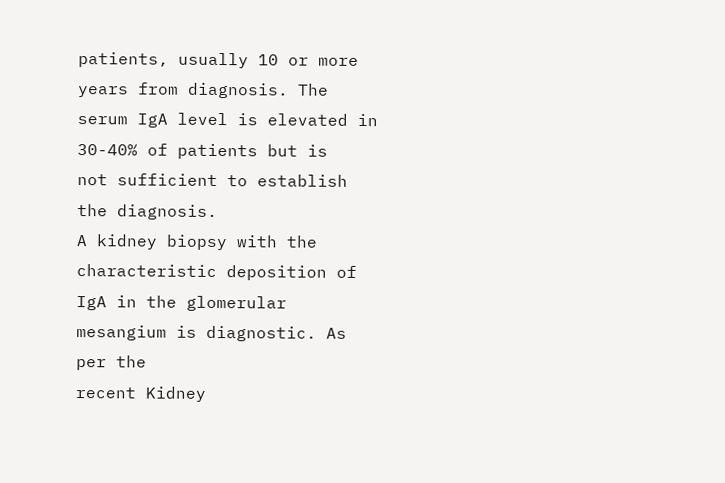patients, usually 10 or more years from diagnosis. The serum IgA level is elevated in 30-40% of patients but is
not sufficient to establish the diagnosis.
A kidney biopsy with the characteristic deposition of IgA in the glomerular mesangium is diagnostic. As per the
recent Kidney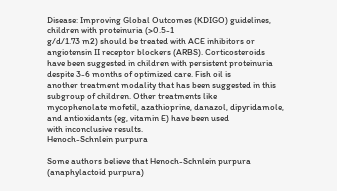Disease: Improving Global Outcomes (KDIGO) guidelines, children with proteinuria (>0.5-1
g/d/1.73 m2) should be treated with ACE inhibitors or angiotensin II receptor blockers (ARBS). Corticosteroids
have been suggested in children with persistent proteinuria despite 3-6 months of optimized care. Fish oil is
another treatment modality that has been suggested in this subgroup of children. Other treatments like
mycophenolate mofetil, azathioprine, danazol, dipyridamole, and antioxidants (eg, vitamin E) have been used
with inconclusive results.
Henoch-Schnlein purpura

Some authors believe that Henoch-Schnlein purpura (anaphylactoid purpura)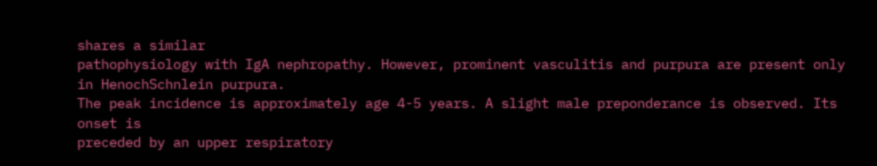shares a similar
pathophysiology with IgA nephropathy. However, prominent vasculitis and purpura are present only in HenochSchnlein purpura.
The peak incidence is approximately age 4-5 years. A slight male preponderance is observed. Its onset is
preceded by an upper respiratory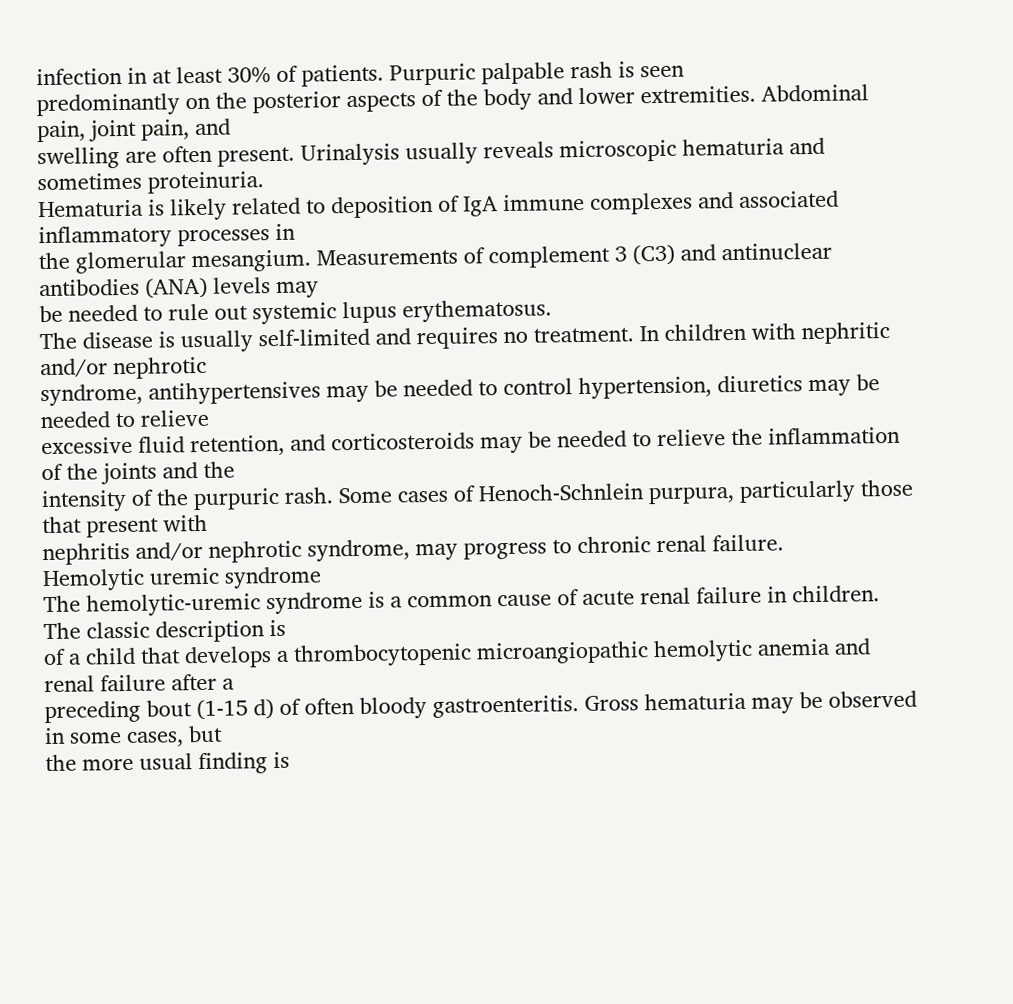infection in at least 30% of patients. Purpuric palpable rash is seen
predominantly on the posterior aspects of the body and lower extremities. Abdominal pain, joint pain, and
swelling are often present. Urinalysis usually reveals microscopic hematuria and sometimes proteinuria.
Hematuria is likely related to deposition of IgA immune complexes and associated inflammatory processes in
the glomerular mesangium. Measurements of complement 3 (C3) and antinuclear antibodies (ANA) levels may
be needed to rule out systemic lupus erythematosus.
The disease is usually self-limited and requires no treatment. In children with nephritic and/or nephrotic
syndrome, antihypertensives may be needed to control hypertension, diuretics may be needed to relieve
excessive fluid retention, and corticosteroids may be needed to relieve the inflammation of the joints and the
intensity of the purpuric rash. Some cases of Henoch-Schnlein purpura, particularly those that present with
nephritis and/or nephrotic syndrome, may progress to chronic renal failure.
Hemolytic uremic syndrome
The hemolytic-uremic syndrome is a common cause of acute renal failure in children. The classic description is
of a child that develops a thrombocytopenic microangiopathic hemolytic anemia and renal failure after a
preceding bout (1-15 d) of often bloody gastroenteritis. Gross hematuria may be observed in some cases, but
the more usual finding is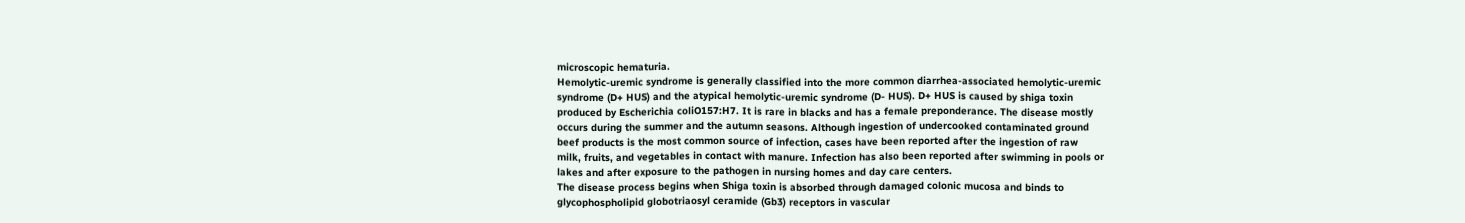microscopic hematuria.
Hemolytic-uremic syndrome is generally classified into the more common diarrhea-associated hemolytic-uremic
syndrome (D+ HUS) and the atypical hemolytic-uremic syndrome (D- HUS). D+ HUS is caused by shiga toxin
produced by Escherichia coliO157:H7. It is rare in blacks and has a female preponderance. The disease mostly
occurs during the summer and the autumn seasons. Although ingestion of undercooked contaminated ground
beef products is the most common source of infection, cases have been reported after the ingestion of raw
milk, fruits, and vegetables in contact with manure. Infection has also been reported after swimming in pools or
lakes and after exposure to the pathogen in nursing homes and day care centers.
The disease process begins when Shiga toxin is absorbed through damaged colonic mucosa and binds to
glycophospholipid globotriaosyl ceramide (Gb3) receptors in vascular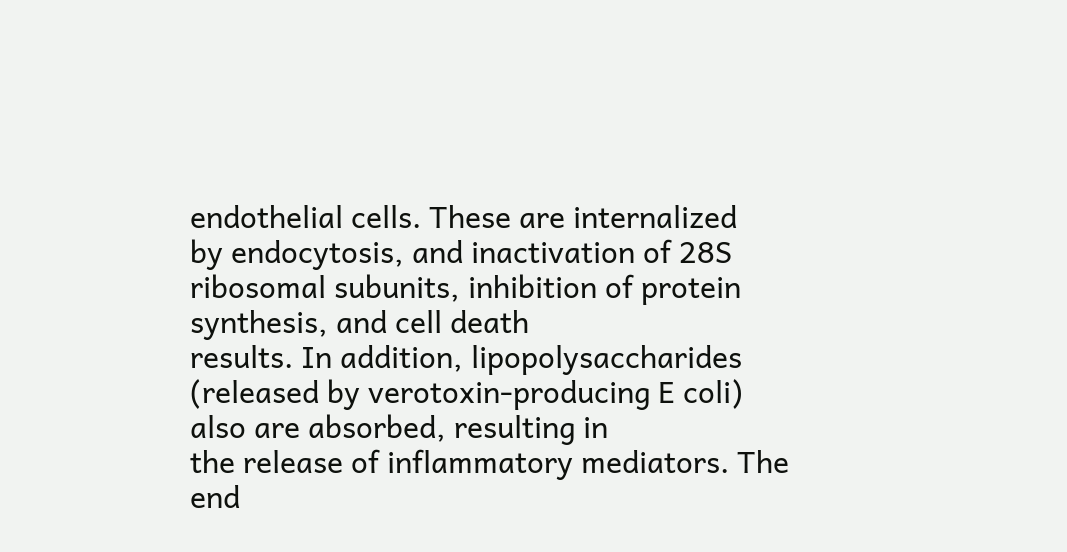endothelial cells. These are internalized
by endocytosis, and inactivation of 28S ribosomal subunits, inhibition of protein synthesis, and cell death
results. In addition, lipopolysaccharides (released by verotoxin-producing E coli) also are absorbed, resulting in
the release of inflammatory mediators. The end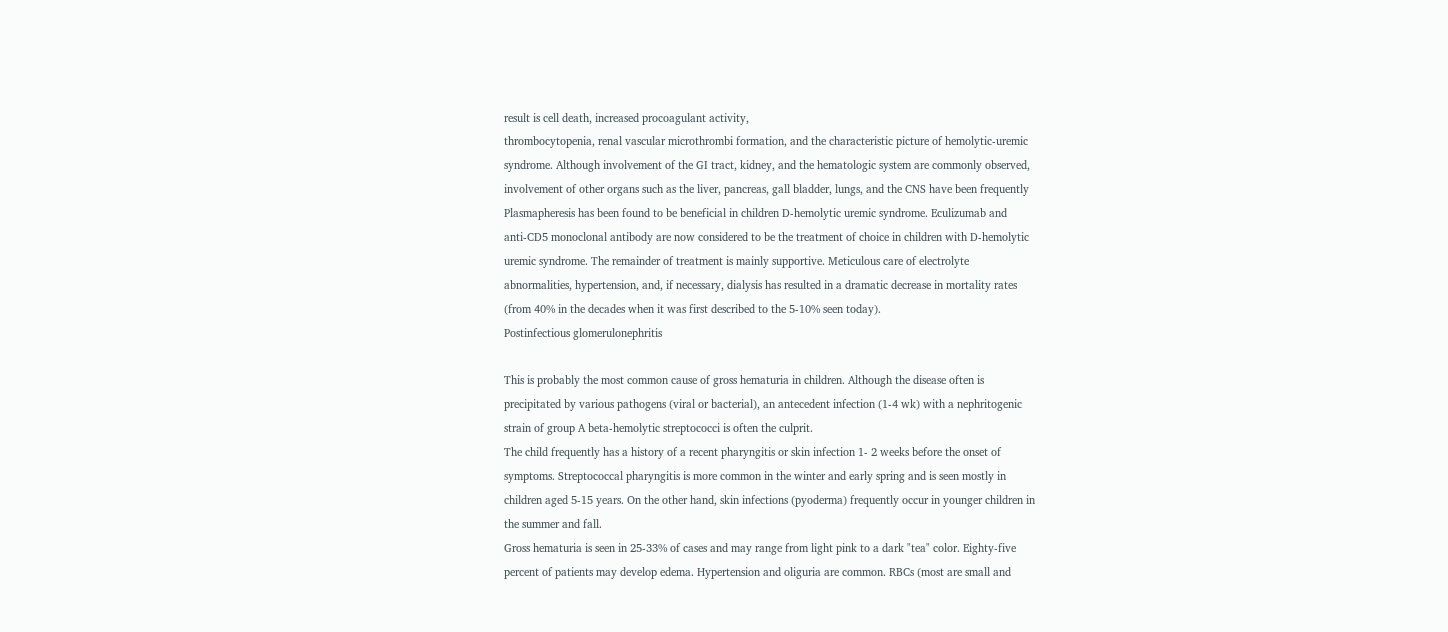result is cell death, increased procoagulant activity,
thrombocytopenia, renal vascular microthrombi formation, and the characteristic picture of hemolytic-uremic
syndrome. Although involvement of the GI tract, kidney, and the hematologic system are commonly observed,
involvement of other organs such as the liver, pancreas, gall bladder, lungs, and the CNS have been frequently
Plasmapheresis has been found to be beneficial in children D-hemolytic uremic syndrome. Eculizumab and
anti-CD5 monoclonal antibody are now considered to be the treatment of choice in children with D-hemolytic
uremic syndrome. The remainder of treatment is mainly supportive. Meticulous care of electrolyte
abnormalities, hypertension, and, if necessary, dialysis has resulted in a dramatic decrease in mortality rates
(from 40% in the decades when it was first described to the 5-10% seen today).
Postinfectious glomerulonephritis

This is probably the most common cause of gross hematuria in children. Although the disease often is
precipitated by various pathogens (viral or bacterial), an antecedent infection (1-4 wk) with a nephritogenic
strain of group A beta-hemolytic streptococci is often the culprit.
The child frequently has a history of a recent pharyngitis or skin infection 1- 2 weeks before the onset of
symptoms. Streptococcal pharyngitis is more common in the winter and early spring and is seen mostly in
children aged 5-15 years. On the other hand, skin infections (pyoderma) frequently occur in younger children in
the summer and fall.
Gross hematuria is seen in 25-33% of cases and may range from light pink to a dark "tea" color. Eighty-five
percent of patients may develop edema. Hypertension and oliguria are common. RBCs (most are small and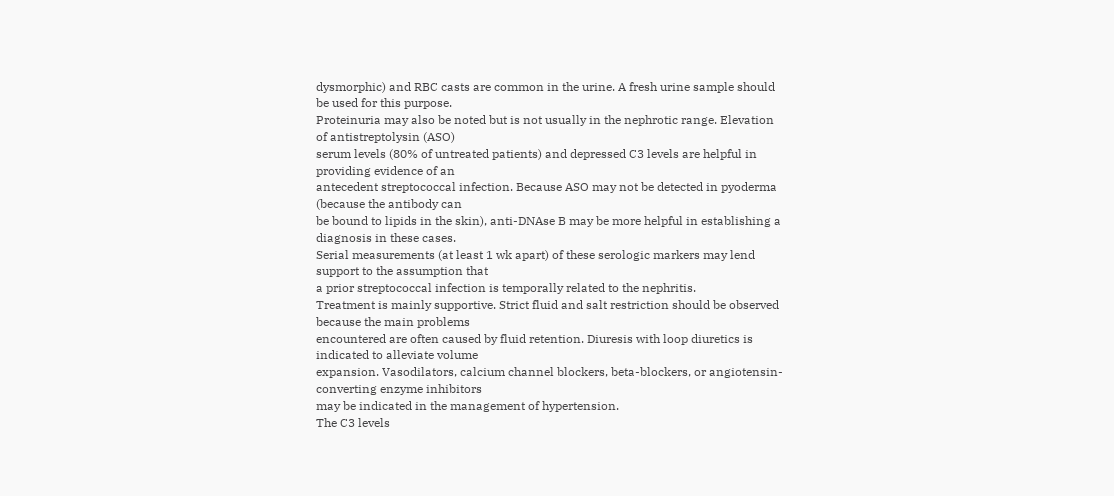dysmorphic) and RBC casts are common in the urine. A fresh urine sample should be used for this purpose.
Proteinuria may also be noted but is not usually in the nephrotic range. Elevation of antistreptolysin (ASO)
serum levels (80% of untreated patients) and depressed C3 levels are helpful in providing evidence of an
antecedent streptococcal infection. Because ASO may not be detected in pyoderma (because the antibody can
be bound to lipids in the skin), anti-DNAse B may be more helpful in establishing a diagnosis in these cases.
Serial measurements (at least 1 wk apart) of these serologic markers may lend support to the assumption that
a prior streptococcal infection is temporally related to the nephritis.
Treatment is mainly supportive. Strict fluid and salt restriction should be observed because the main problems
encountered are often caused by fluid retention. Diuresis with loop diuretics is indicated to alleviate volume
expansion. Vasodilators, calcium channel blockers, beta-blockers, or angiotensin-converting enzyme inhibitors
may be indicated in the management of hypertension.
The C3 levels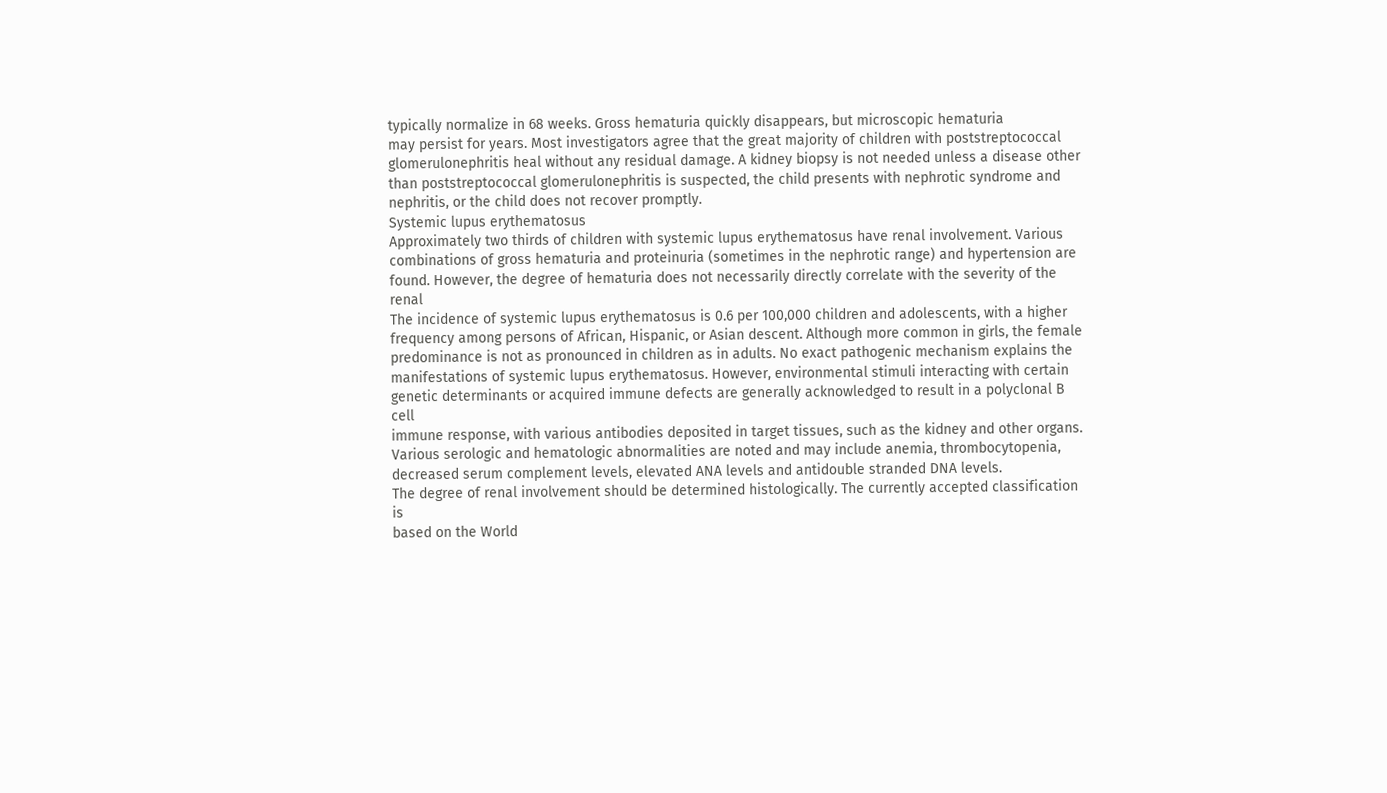typically normalize in 68 weeks. Gross hematuria quickly disappears, but microscopic hematuria
may persist for years. Most investigators agree that the great majority of children with poststreptococcal
glomerulonephritis heal without any residual damage. A kidney biopsy is not needed unless a disease other
than poststreptococcal glomerulonephritis is suspected, the child presents with nephrotic syndrome and
nephritis, or the child does not recover promptly.
Systemic lupus erythematosus
Approximately two thirds of children with systemic lupus erythematosus have renal involvement. Various
combinations of gross hematuria and proteinuria (sometimes in the nephrotic range) and hypertension are
found. However, the degree of hematuria does not necessarily directly correlate with the severity of the renal
The incidence of systemic lupus erythematosus is 0.6 per 100,000 children and adolescents, with a higher
frequency among persons of African, Hispanic, or Asian descent. Although more common in girls, the female
predominance is not as pronounced in children as in adults. No exact pathogenic mechanism explains the
manifestations of systemic lupus erythematosus. However, environmental stimuli interacting with certain
genetic determinants or acquired immune defects are generally acknowledged to result in a polyclonal B cell
immune response, with various antibodies deposited in target tissues, such as the kidney and other organs.
Various serologic and hematologic abnormalities are noted and may include anemia, thrombocytopenia,
decreased serum complement levels, elevated ANA levels and antidouble stranded DNA levels.
The degree of renal involvement should be determined histologically. The currently accepted classification is
based on the World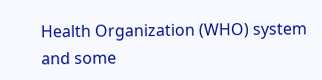Health Organization (WHO) system and some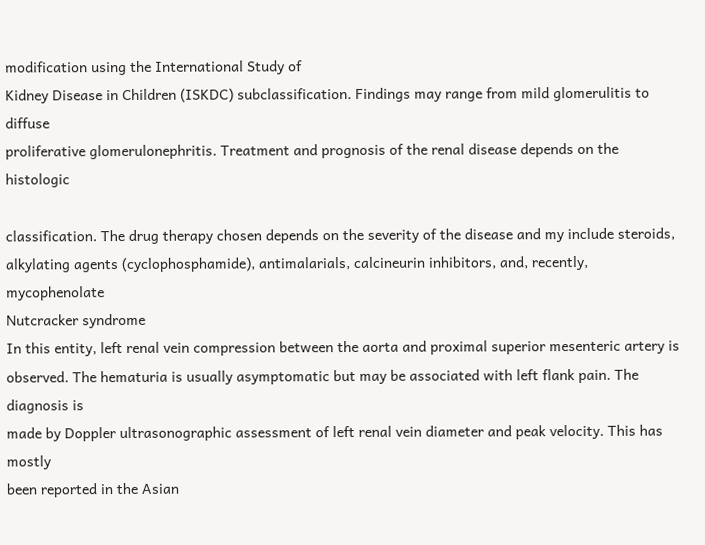modification using the International Study of
Kidney Disease in Children (ISKDC) subclassification. Findings may range from mild glomerulitis to diffuse
proliferative glomerulonephritis. Treatment and prognosis of the renal disease depends on the histologic

classification. The drug therapy chosen depends on the severity of the disease and my include steroids,
alkylating agents (cyclophosphamide), antimalarials, calcineurin inhibitors, and, recently, mycophenolate
Nutcracker syndrome
In this entity, left renal vein compression between the aorta and proximal superior mesenteric artery is
observed. The hematuria is usually asymptomatic but may be associated with left flank pain. The diagnosis is
made by Doppler ultrasonographic assessment of left renal vein diameter and peak velocity. This has mostly
been reported in the Asian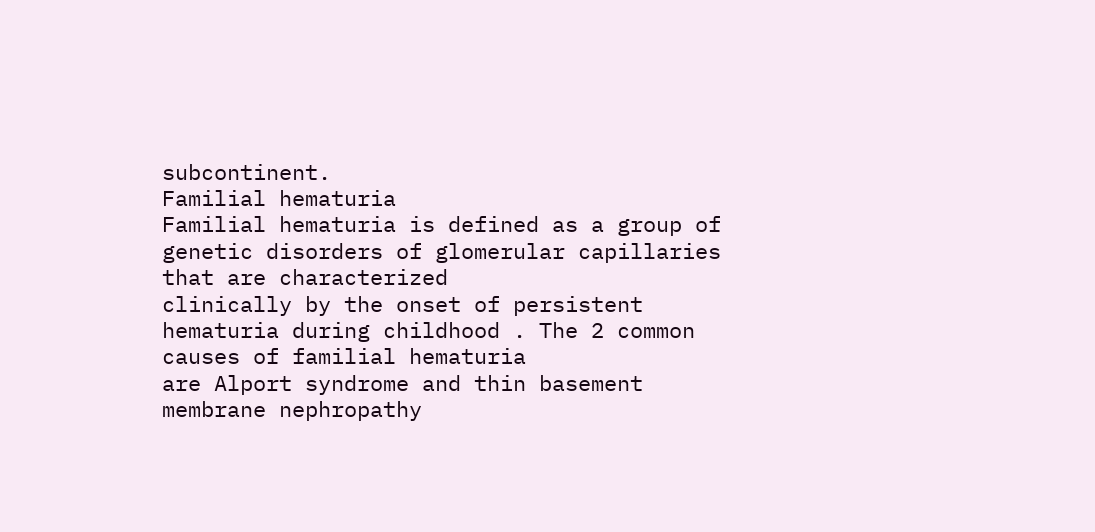subcontinent.
Familial hematuria
Familial hematuria is defined as a group of genetic disorders of glomerular capillaries that are characterized
clinically by the onset of persistent hematuria during childhood . The 2 common causes of familial hematuria
are Alport syndrome and thin basement membrane nephropathy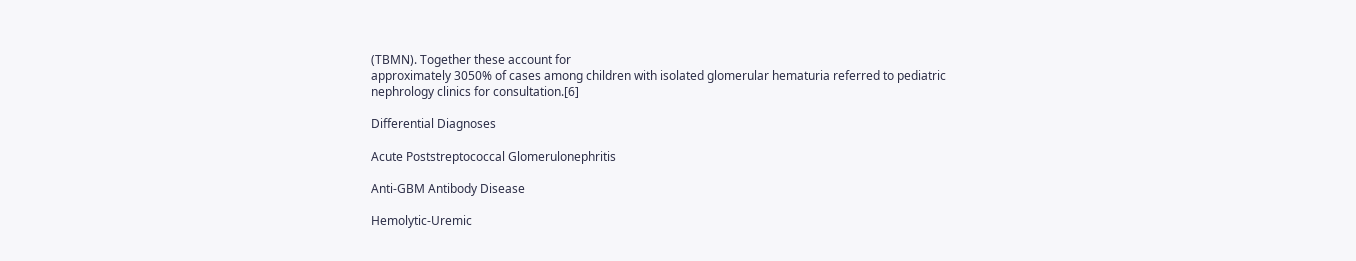(TBMN). Together these account for
approximately 3050% of cases among children with isolated glomerular hematuria referred to pediatric
nephrology clinics for consultation.[6]

Differential Diagnoses

Acute Poststreptococcal Glomerulonephritis

Anti-GBM Antibody Disease

Hemolytic-Uremic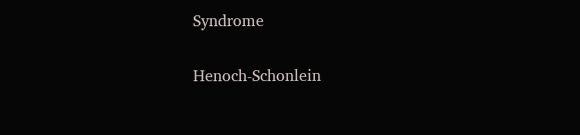Syndrome

Henoch-Schonlein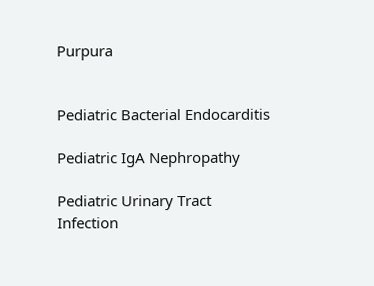Purpura


Pediatric Bacterial Endocarditis

Pediatric IgA Nephropathy

Pediatric Urinary Tract Infection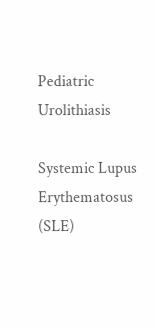Pediatric Urolithiasis

Systemic Lupus Erythematosus (SLE)